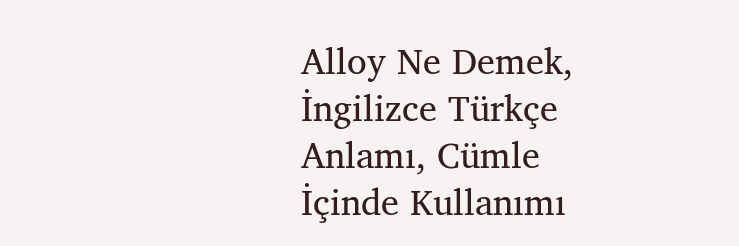Alloy Ne Demek, İngilizce Türkçe Anlamı, Cümle İçinde Kullanımı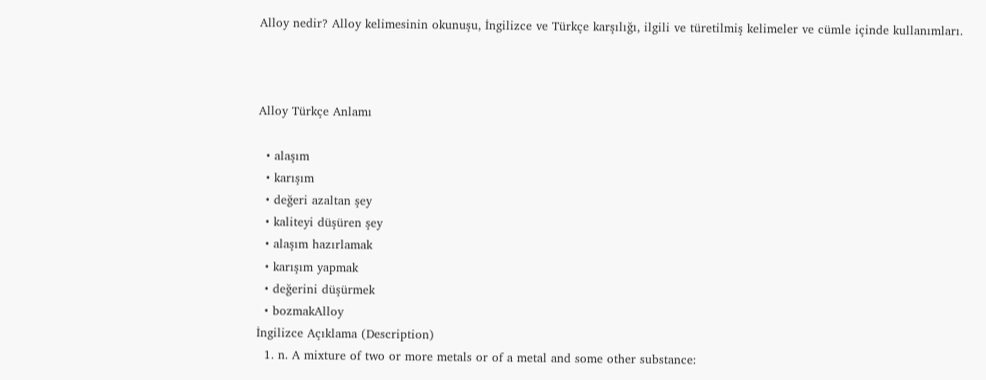Alloy nedir? Alloy kelimesinin okunuşu, İngilizce ve Türkçe karşılığı, ilgili ve türetilmiş kelimeler ve cümle içinde kullanımları.



Alloy Türkçe Anlamı

  • alaşım
  • karışım
  • değeri azaltan şey
  • kaliteyi düşüren şey
  • alaşım hazırlamak
  • karışım yapmak
  • değerini düşürmek
  • bozmakAlloy
İngilizce Açıklama (Description)
  1. n. A mixture of two or more metals or of a metal and some other substance: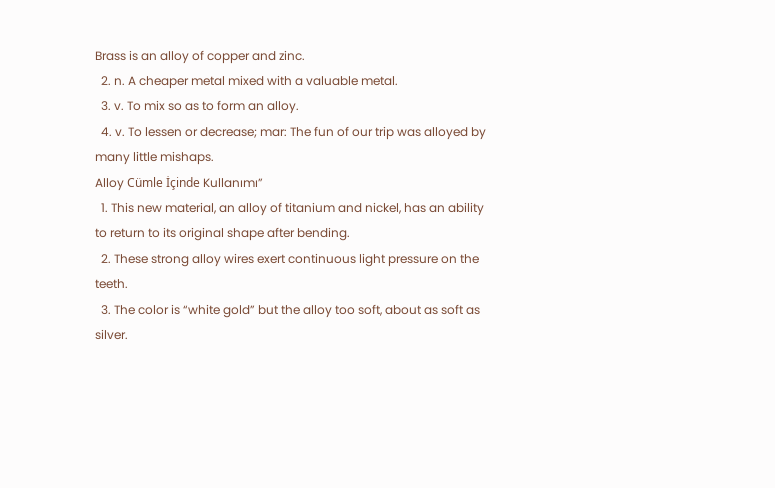Brass is an alloy of copper and zinc.
  2. n. A cheaper metal mixed with a valuable metal.
  3. v. To mix so as to form an alloy.
  4. v. To lessen or decrease; mar: The fun of our trip was alloyed by many little mishaps.
Alloy Cümle İçinde Kullanımı”
  1. This new material, an alloy of titanium and nickel, has an ability to return to its original shape after bending.
  2. These strong alloy wires exert continuous light pressure on the teeth.
  3. The color is “white gold” but the alloy too soft, about as soft as silver.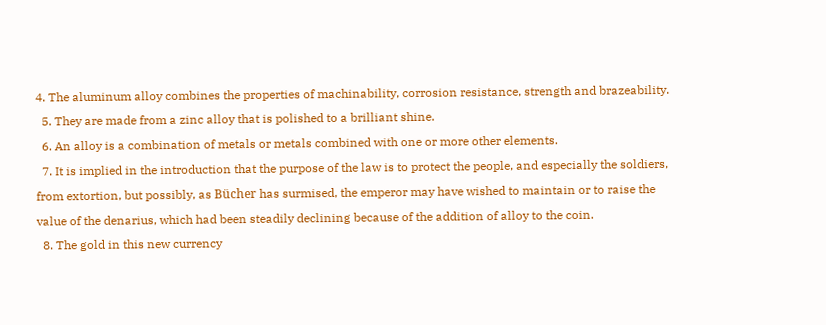4. The aluminum alloy combines the properties of machinability, corrosion resistance, strength and brazeability.
  5. They are made from a zinc alloy that is polished to a brilliant shine.
  6. An alloy is a combination of metals or metals combined with one or more other elements.
  7. It is implied in the introduction that the purpose of the law is to protect the people, and especially the soldiers, from extortion, but possibly, as Bücher has surmised, the emperor may have wished to maintain or to raise the value of the denarius, which had been steadily declining because of the addition of alloy to the coin.
  8. The gold in this new currency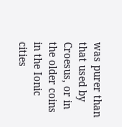was purer than that used by Croesus, or in the older coins in the Ionic cities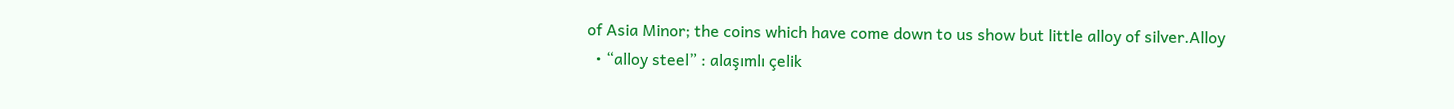of Asia Minor; the coins which have come down to us show but little alloy of silver.Alloy
  • “alloy steel” : alaşımlı çelik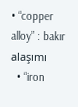• “copper alloy” : bakır alaşımı
  • “iron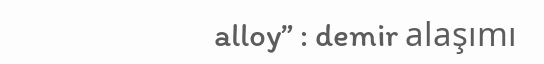alloy” : demir alaşımı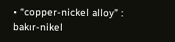• “copper-nickel alloy” : bakır-nikel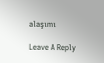alaşımı

Leave A Reply